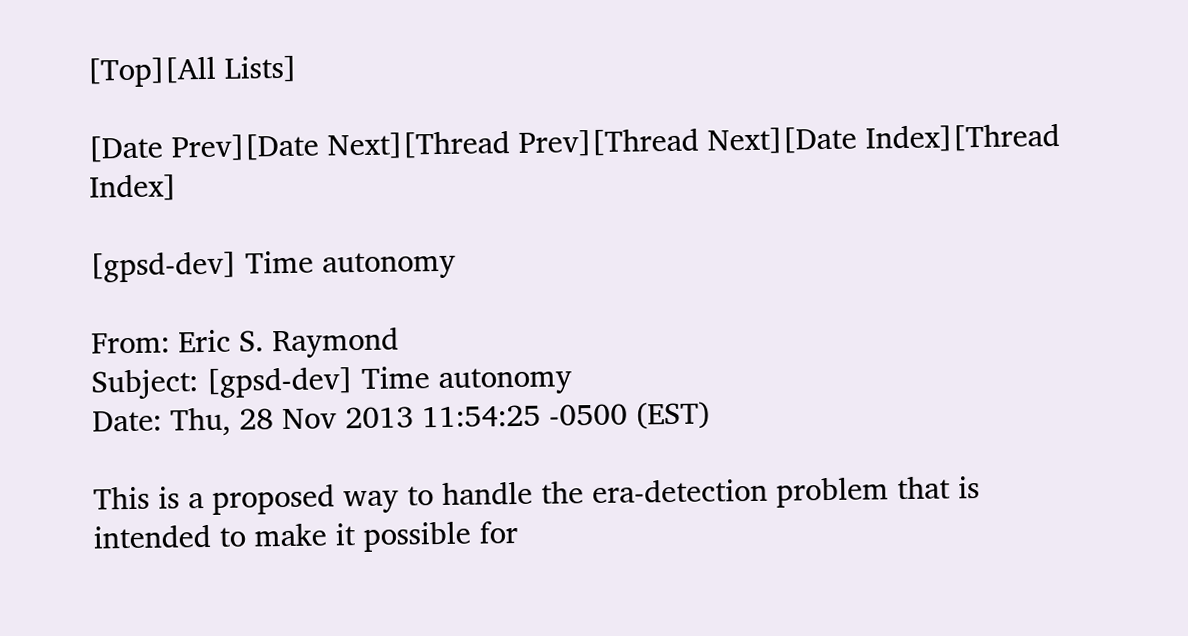[Top][All Lists]

[Date Prev][Date Next][Thread Prev][Thread Next][Date Index][Thread Index]

[gpsd-dev] Time autonomy

From: Eric S. Raymond
Subject: [gpsd-dev] Time autonomy
Date: Thu, 28 Nov 2013 11:54:25 -0500 (EST)

This is a proposed way to handle the era-detection problem that is
intended to make it possible for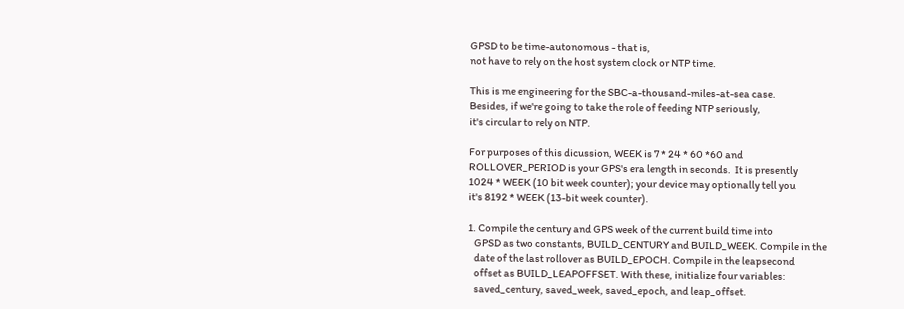GPSD to be time-autonomous - that is,
not have to rely on the host system clock or NTP time.

This is me engineering for the SBC-a-thousand-miles-at-sea case.
Besides, if we're going to take the role of feeding NTP seriously,
it's circular to rely on NTP.

For purposes of this dicussion, WEEK is 7 * 24 * 60 *60 and
ROLLOVER_PERIOD is your GPS's era length in seconds.  It is presently
1024 * WEEK (10 bit week counter); your device may optionally tell you
it's 8192 * WEEK (13-bit week counter).

1. Compile the century and GPS week of the current build time into
   GPSD as two constants, BUILD_CENTURY and BUILD_WEEK. Compile in the
   date of the last rollover as BUILD_EPOCH. Compile in the leapsecond
   offset as BUILD_LEAPOFFSET. With these, initialize four variables:
   saved_century, saved_week, saved_epoch, and leap_offset.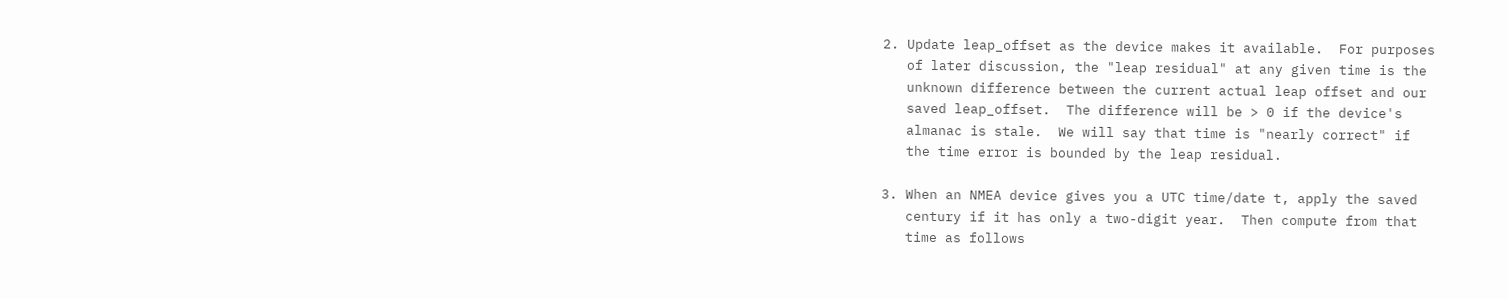2. Update leap_offset as the device makes it available.  For purposes
   of later discussion, the "leap residual" at any given time is the
   unknown difference between the current actual leap offset and our
   saved leap_offset.  The difference will be > 0 if the device's
   almanac is stale.  We will say that time is "nearly correct" if
   the time error is bounded by the leap residual.

3. When an NMEA device gives you a UTC time/date t, apply the saved
   century if it has only a two-digit year.  Then compute from that
   time as follows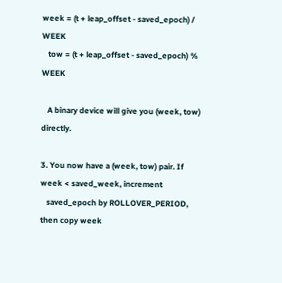week = (t + leap_offset - saved_epoch) / WEEK
   tow = (t + leap_offset - saved_epoch) % WEEK

   A binary device will give you (week, tow) directly.

3. You now have a (week, tow) pair. If week < saved_week, increment
   saved_epoch by ROLLOVER_PERIOD, then copy week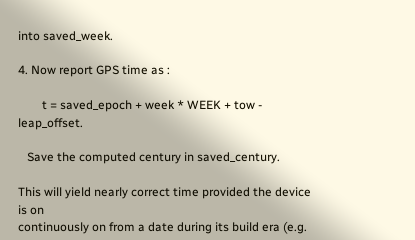into saved_week.

4. Now report GPS time as :

        t = saved_epoch + week * WEEK + tow - leap_offset.

   Save the computed century in saved_century.

This will yield nearly correct time provided the device is on
continuously on from a date during its build era (e.g.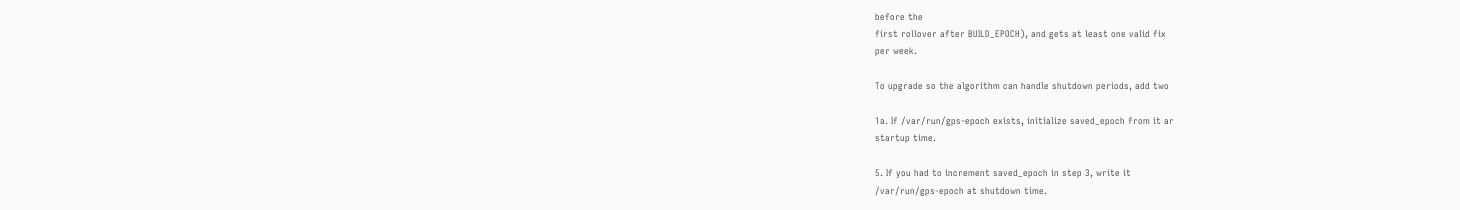before the
first rollover after BUILD_EPOCH), and gets at least one valid fix
per week.

To upgrade so the algorithm can handle shutdown periods, add two

1a. If /var/run/gps-epoch exists, initialize saved_epoch from it ar
startup time.

5. If you had to increment saved_epoch in step 3, write it
/var/run/gps-epoch at shutdown time.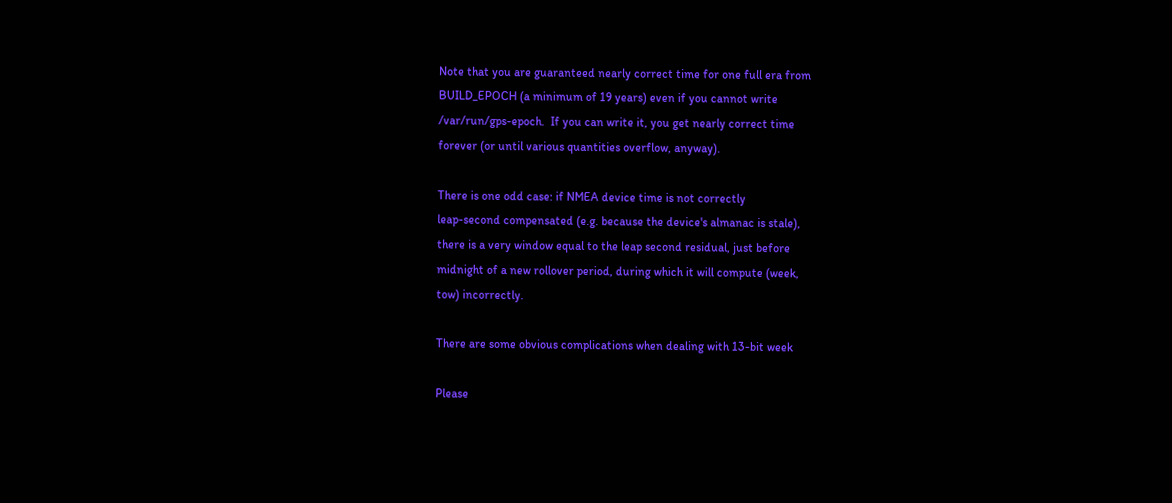Note that you are guaranteed nearly correct time for one full era from
BUILD_EPOCH (a minimum of 19 years) even if you cannot write
/var/run/gps-epoch.  If you can write it, you get nearly correct time
forever (or until various quantities overflow, anyway).

There is one odd case: if NMEA device time is not correctly
leap-second compensated (e.g. because the device's almanac is stale),
there is a very window equal to the leap second residual, just before
midnight of a new rollover period, during which it will compute (week,
tow) incorrectly.

There are some obvious complications when dealing with 13-bit week

Please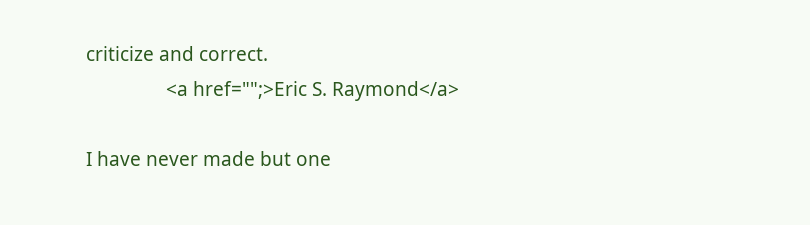criticize and correct.
                <a href="";>Eric S. Raymond</a>

I have never made but one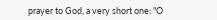prayer to God, a very short one: "O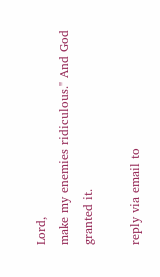Lord,
make my enemies ridiculous." And God granted it.

reply via email to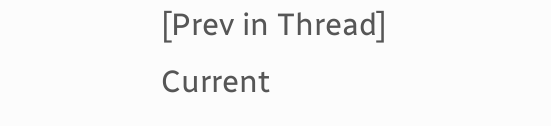[Prev in Thread] Current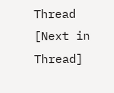Thread [Next in Thread]